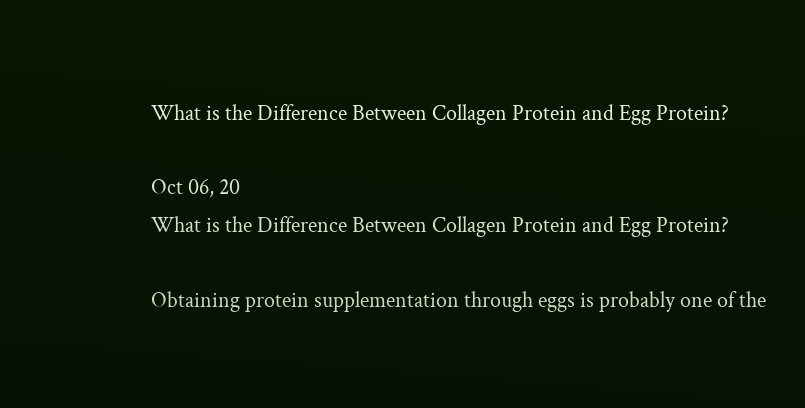What is the Difference Between Collagen Protein and Egg Protein?

Oct 06, 20
What is the Difference Between Collagen Protein and Egg Protein?

Obtaining protein supplementation through eggs is probably one of the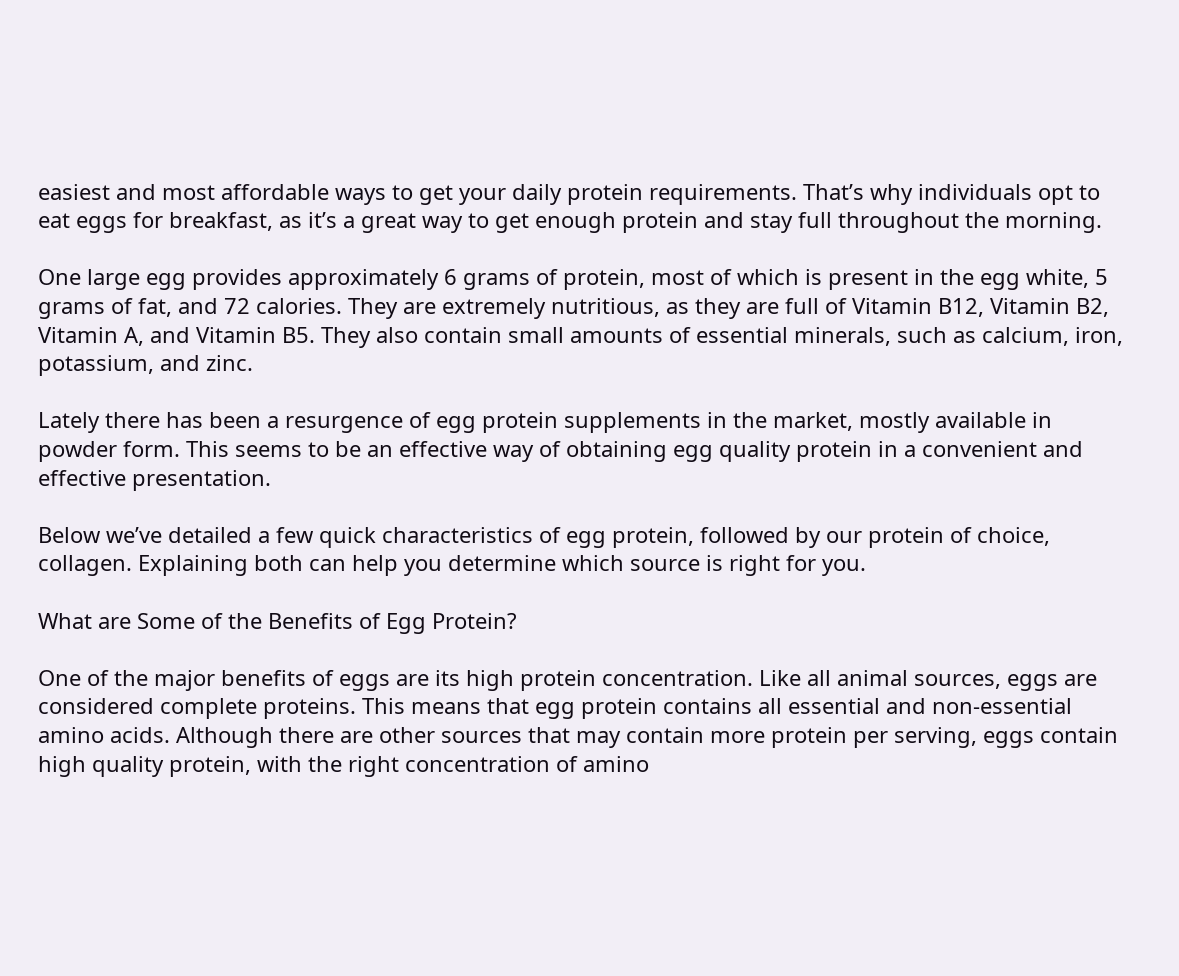easiest and most affordable ways to get your daily protein requirements. That’s why individuals opt to eat eggs for breakfast, as it’s a great way to get enough protein and stay full throughout the morning.

One large egg provides approximately 6 grams of protein, most of which is present in the egg white, 5 grams of fat, and 72 calories. They are extremely nutritious, as they are full of Vitamin B12, Vitamin B2, Vitamin A, and Vitamin B5. They also contain small amounts of essential minerals, such as calcium, iron, potassium, and zinc.

Lately there has been a resurgence of egg protein supplements in the market, mostly available in powder form. This seems to be an effective way of obtaining egg quality protein in a convenient and effective presentation.

Below we’ve detailed a few quick characteristics of egg protein, followed by our protein of choice, collagen. Explaining both can help you determine which source is right for you.

What are Some of the Benefits of Egg Protein?

One of the major benefits of eggs are its high protein concentration. Like all animal sources, eggs are considered complete proteins. This means that egg protein contains all essential and non-essential amino acids. Although there are other sources that may contain more protein per serving, eggs contain high quality protein, with the right concentration of amino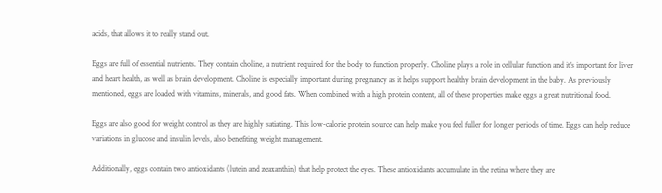acids, that allows it to really stand out.

Eggs are full of essential nutrients. They contain choline, a nutrient required for the body to function properly. Choline plays a role in cellular function and it’s important for liver and heart health, as well as brain development. Choline is especially important during pregnancy as it helps support healthy brain development in the baby. As previously mentioned, eggs are loaded with vitamins, minerals, and good fats. When combined with a high protein content, all of these properties make eggs a great nutritional food.

Eggs are also good for weight control as they are highly satiating. This low-calorie protein source can help make you feel fuller for longer periods of time. Eggs can help reduce variations in glucose and insulin levels, also benefiting weight management.

Additionally, eggs contain two antioxidants (lutein and zeaxanthin) that help protect the eyes. These antioxidants accumulate in the retina where they are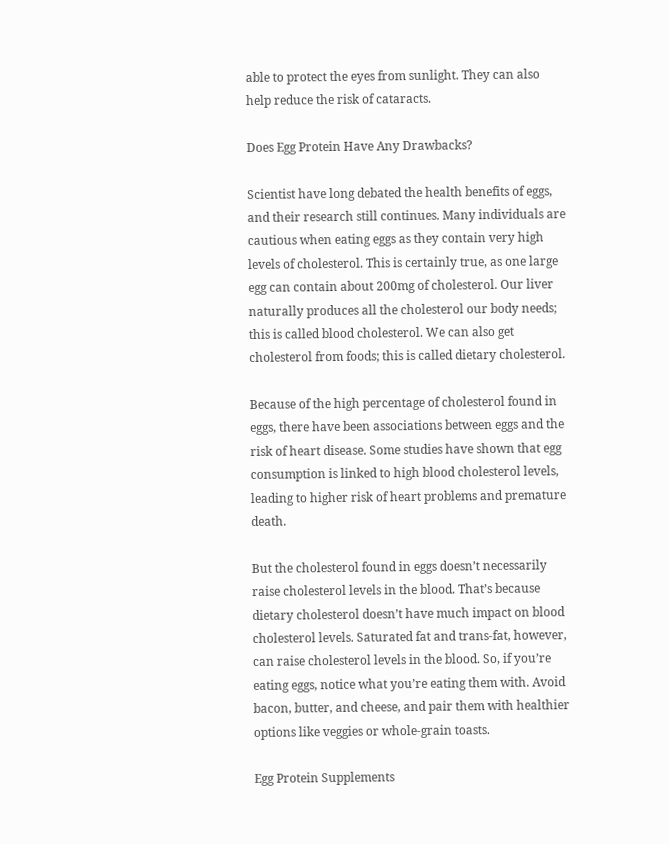able to protect the eyes from sunlight. They can also help reduce the risk of cataracts.

Does Egg Protein Have Any Drawbacks?

Scientist have long debated the health benefits of eggs, and their research still continues. Many individuals are cautious when eating eggs as they contain very high levels of cholesterol. This is certainly true, as one large egg can contain about 200mg of cholesterol. Our liver naturally produces all the cholesterol our body needs; this is called blood cholesterol. We can also get cholesterol from foods; this is called dietary cholesterol.

Because of the high percentage of cholesterol found in eggs, there have been associations between eggs and the risk of heart disease. Some studies have shown that egg consumption is linked to high blood cholesterol levels, leading to higher risk of heart problems and premature death.

But the cholesterol found in eggs doesn’t necessarily raise cholesterol levels in the blood. That’s because dietary cholesterol doesn’t have much impact on blood cholesterol levels. Saturated fat and trans-fat, however, can raise cholesterol levels in the blood. So, if you’re eating eggs, notice what you’re eating them with. Avoid bacon, butter, and cheese, and pair them with healthier options like veggies or whole-grain toasts.

Egg Protein Supplements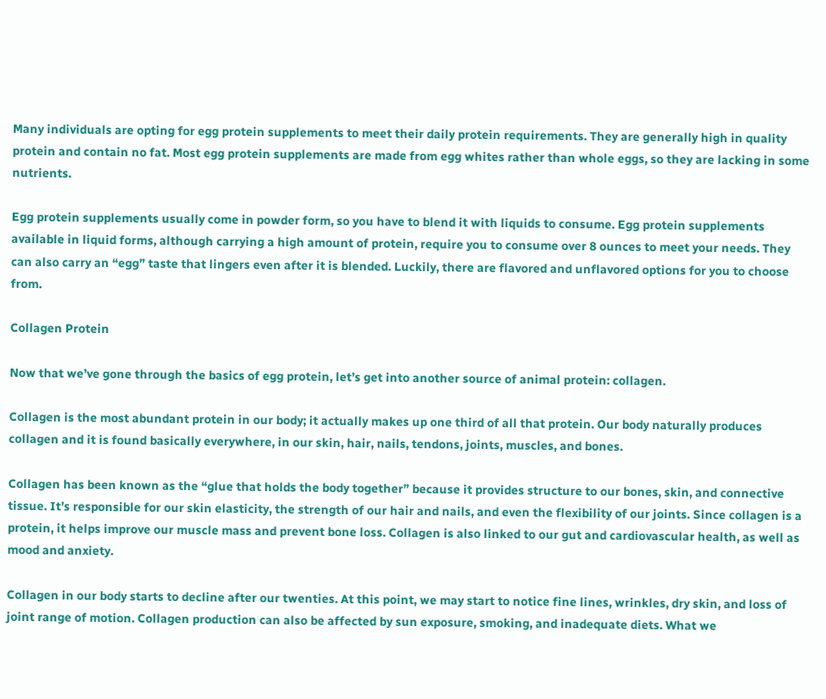Many individuals are opting for egg protein supplements to meet their daily protein requirements. They are generally high in quality protein and contain no fat. Most egg protein supplements are made from egg whites rather than whole eggs, so they are lacking in some nutrients.

Egg protein supplements usually come in powder form, so you have to blend it with liquids to consume. Egg protein supplements available in liquid forms, although carrying a high amount of protein, require you to consume over 8 ounces to meet your needs. They can also carry an “egg” taste that lingers even after it is blended. Luckily, there are flavored and unflavored options for you to choose from.

Collagen Protein

Now that we’ve gone through the basics of egg protein, let’s get into another source of animal protein: collagen.

Collagen is the most abundant protein in our body; it actually makes up one third of all that protein. Our body naturally produces collagen and it is found basically everywhere, in our skin, hair, nails, tendons, joints, muscles, and bones.

Collagen has been known as the “glue that holds the body together” because it provides structure to our bones, skin, and connective tissue. It’s responsible for our skin elasticity, the strength of our hair and nails, and even the flexibility of our joints. Since collagen is a protein, it helps improve our muscle mass and prevent bone loss. Collagen is also linked to our gut and cardiovascular health, as well as mood and anxiety.

Collagen in our body starts to decline after our twenties. At this point, we may start to notice fine lines, wrinkles, dry skin, and loss of joint range of motion. Collagen production can also be affected by sun exposure, smoking, and inadequate diets. What we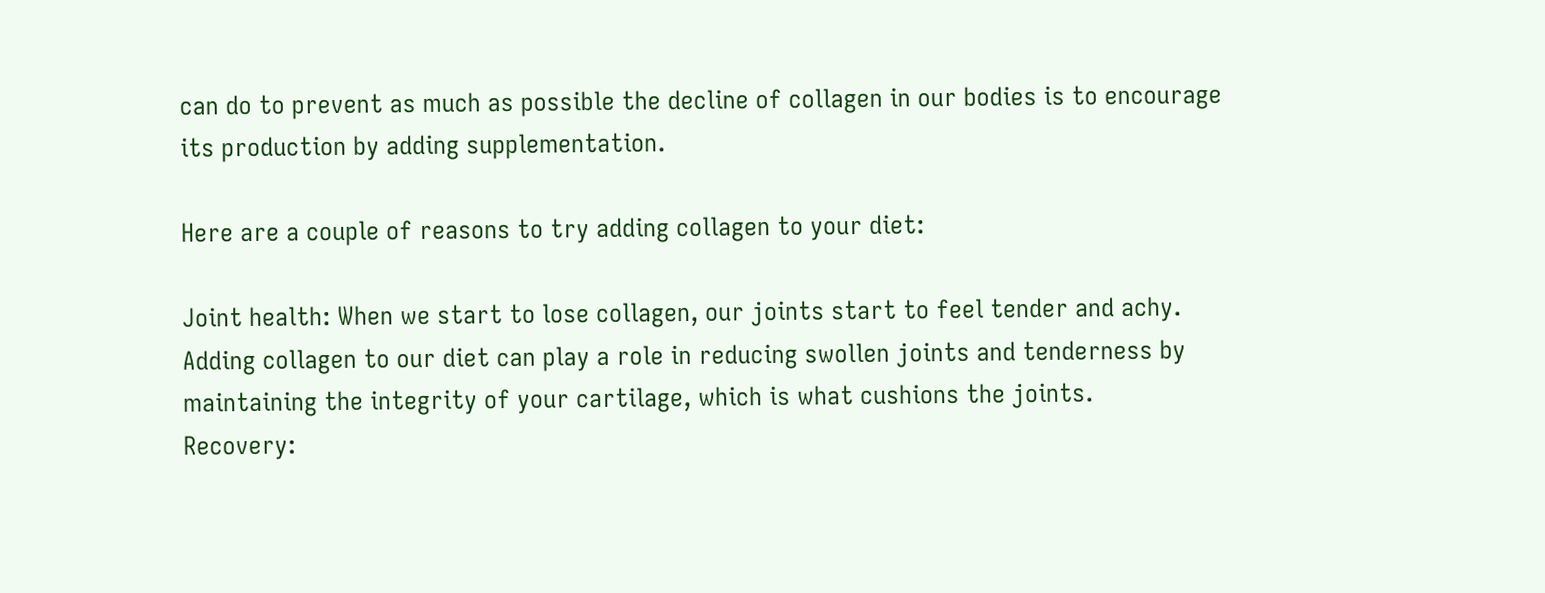can do to prevent as much as possible the decline of collagen in our bodies is to encourage its production by adding supplementation.

Here are a couple of reasons to try adding collagen to your diet:

Joint health: When we start to lose collagen, our joints start to feel tender and achy. Adding collagen to our diet can play a role in reducing swollen joints and tenderness by maintaining the integrity of your cartilage, which is what cushions the joints.
Recovery: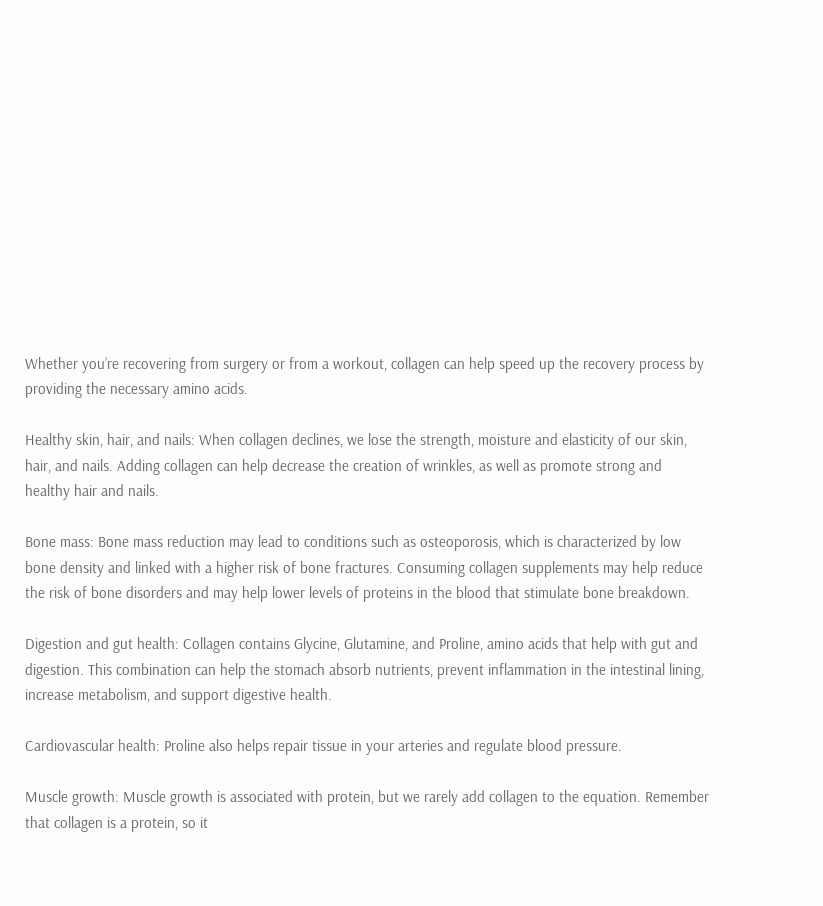Whether you’re recovering from surgery or from a workout, collagen can help speed up the recovery process by providing the necessary amino acids.

Healthy skin, hair, and nails: When collagen declines, we lose the strength, moisture and elasticity of our skin, hair, and nails. Adding collagen can help decrease the creation of wrinkles, as well as promote strong and healthy hair and nails.

Bone mass: Bone mass reduction may lead to conditions such as osteoporosis, which is characterized by low bone density and linked with a higher risk of bone fractures. Consuming collagen supplements may help reduce the risk of bone disorders and may help lower levels of proteins in the blood that stimulate bone breakdown.

Digestion and gut health: Collagen contains Glycine, Glutamine, and Proline, amino acids that help with gut and digestion. This combination can help the stomach absorb nutrients, prevent inflammation in the intestinal lining, increase metabolism, and support digestive health.

Cardiovascular health: Proline also helps repair tissue in your arteries and regulate blood pressure.

Muscle growth: Muscle growth is associated with protein, but we rarely add collagen to the equation. Remember that collagen is a protein, so it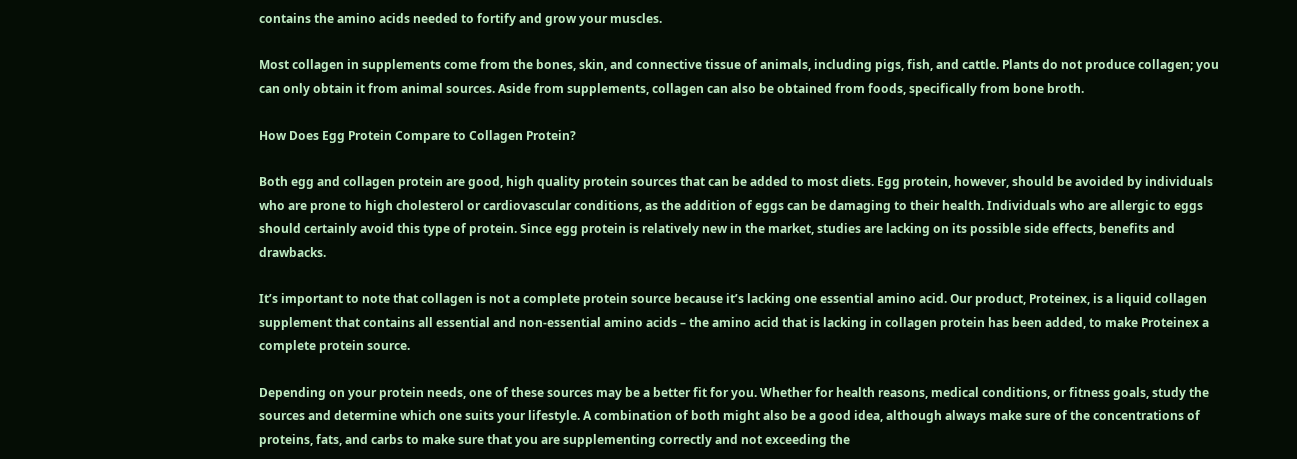contains the amino acids needed to fortify and grow your muscles.

Most collagen in supplements come from the bones, skin, and connective tissue of animals, including pigs, fish, and cattle. Plants do not produce collagen; you can only obtain it from animal sources. Aside from supplements, collagen can also be obtained from foods, specifically from bone broth.

How Does Egg Protein Compare to Collagen Protein?

Both egg and collagen protein are good, high quality protein sources that can be added to most diets. Egg protein, however, should be avoided by individuals who are prone to high cholesterol or cardiovascular conditions, as the addition of eggs can be damaging to their health. Individuals who are allergic to eggs should certainly avoid this type of protein. Since egg protein is relatively new in the market, studies are lacking on its possible side effects, benefits and drawbacks.

It’s important to note that collagen is not a complete protein source because it’s lacking one essential amino acid. Our product, Proteinex, is a liquid collagen supplement that contains all essential and non-essential amino acids – the amino acid that is lacking in collagen protein has been added, to make Proteinex a complete protein source.

Depending on your protein needs, one of these sources may be a better fit for you. Whether for health reasons, medical conditions, or fitness goals, study the sources and determine which one suits your lifestyle. A combination of both might also be a good idea, although always make sure of the concentrations of proteins, fats, and carbs to make sure that you are supplementing correctly and not exceeding the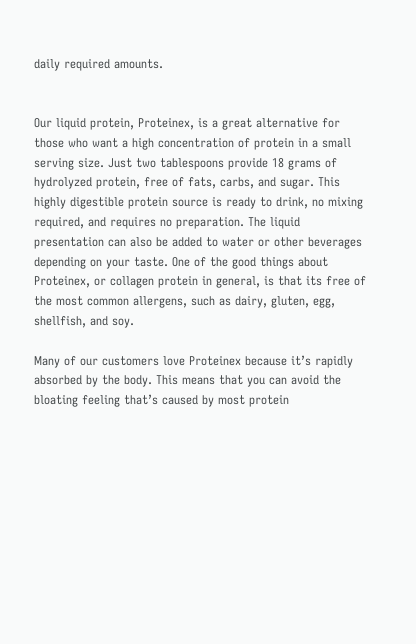daily required amounts.


Our liquid protein, Proteinex, is a great alternative for those who want a high concentration of protein in a small serving size. Just two tablespoons provide 18 grams of hydrolyzed protein, free of fats, carbs, and sugar. This highly digestible protein source is ready to drink, no mixing required, and requires no preparation. The liquid presentation can also be added to water or other beverages depending on your taste. One of the good things about Proteinex, or collagen protein in general, is that its free of the most common allergens, such as dairy, gluten, egg, shellfish, and soy.

Many of our customers love Proteinex because it’s rapidly absorbed by the body. This means that you can avoid the bloating feeling that’s caused by most protein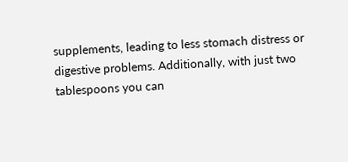supplements, leading to less stomach distress or digestive problems. Additionally, with just two tablespoons you can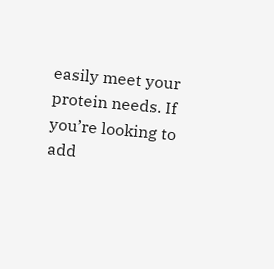easily meet your protein needs. If you’re looking to add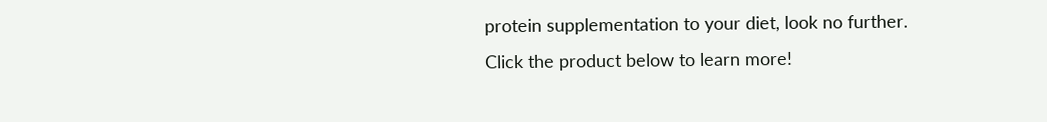protein supplementation to your diet, look no further. Click the product below to learn more!